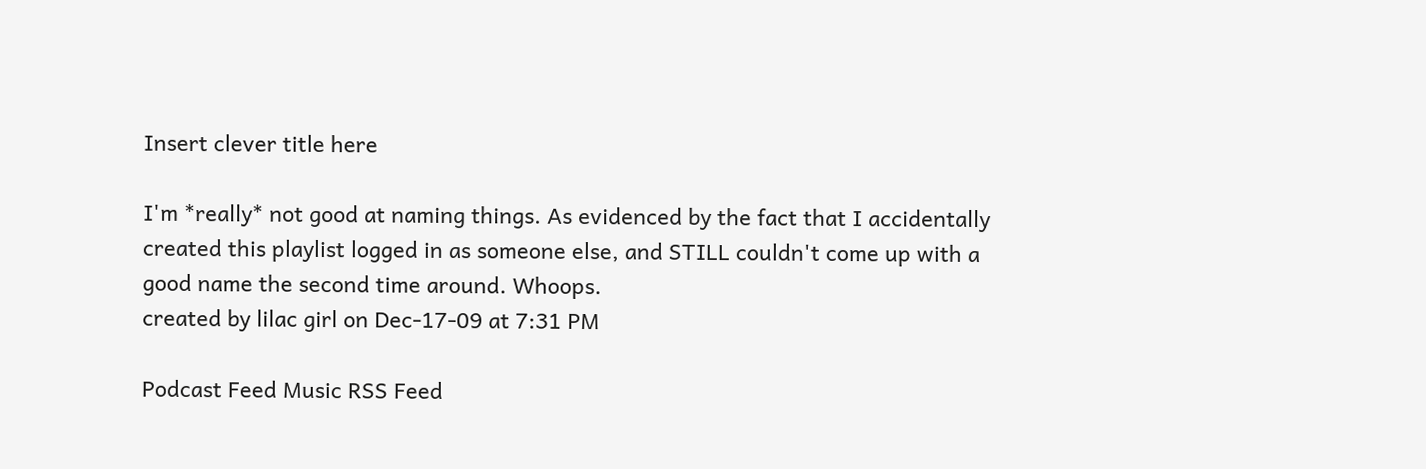Insert clever title here

I'm *really* not good at naming things. As evidenced by the fact that I accidentally created this playlist logged in as someone else, and STILL couldn't come up with a good name the second time around. Whoops.
created by lilac girl on Dec-17-09 at 7:31 PM

Podcast Feed Music RSS Feed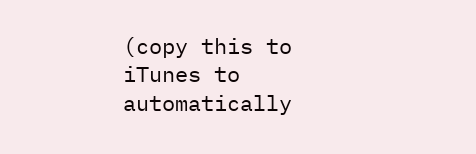(copy this to iTunes to automatically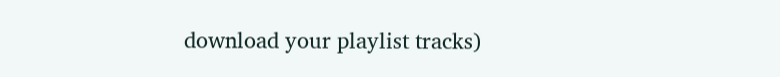download your playlist tracks)